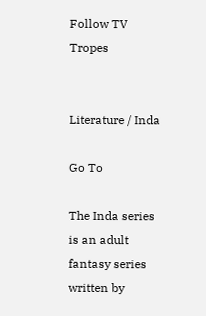Follow TV Tropes


Literature / Inda

Go To

The Inda series is an adult fantasy series written by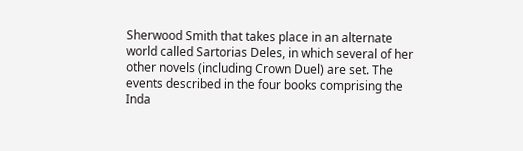Sherwood Smith that takes place in an alternate world called Sartorias Deles, in which several of her other novels (including Crown Duel) are set. The events described in the four books comprising the Inda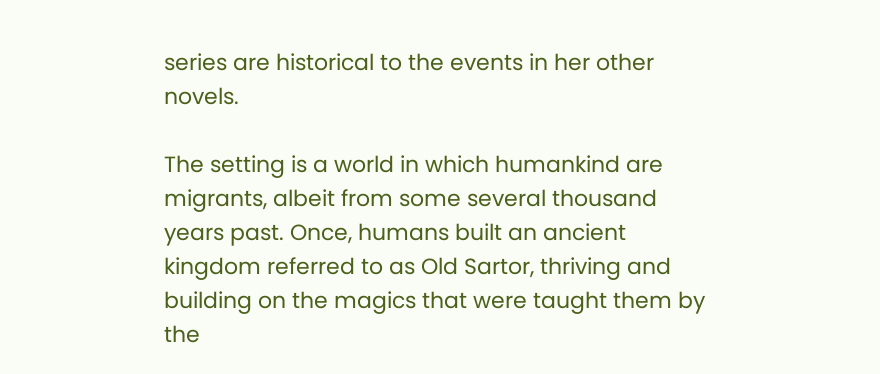series are historical to the events in her other novels.

The setting is a world in which humankind are migrants, albeit from some several thousand years past. Once, humans built an ancient kingdom referred to as Old Sartor, thriving and building on the magics that were taught them by the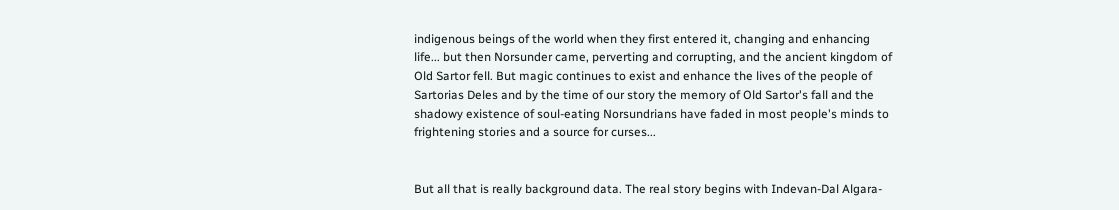indigenous beings of the world when they first entered it, changing and enhancing life... but then Norsunder came, perverting and corrupting, and the ancient kingdom of Old Sartor fell. But magic continues to exist and enhance the lives of the people of Sartorias Deles and by the time of our story the memory of Old Sartor's fall and the shadowy existence of soul-eating Norsundrians have faded in most people's minds to frightening stories and a source for curses...


But all that is really background data. The real story begins with Indevan-Dal Algara-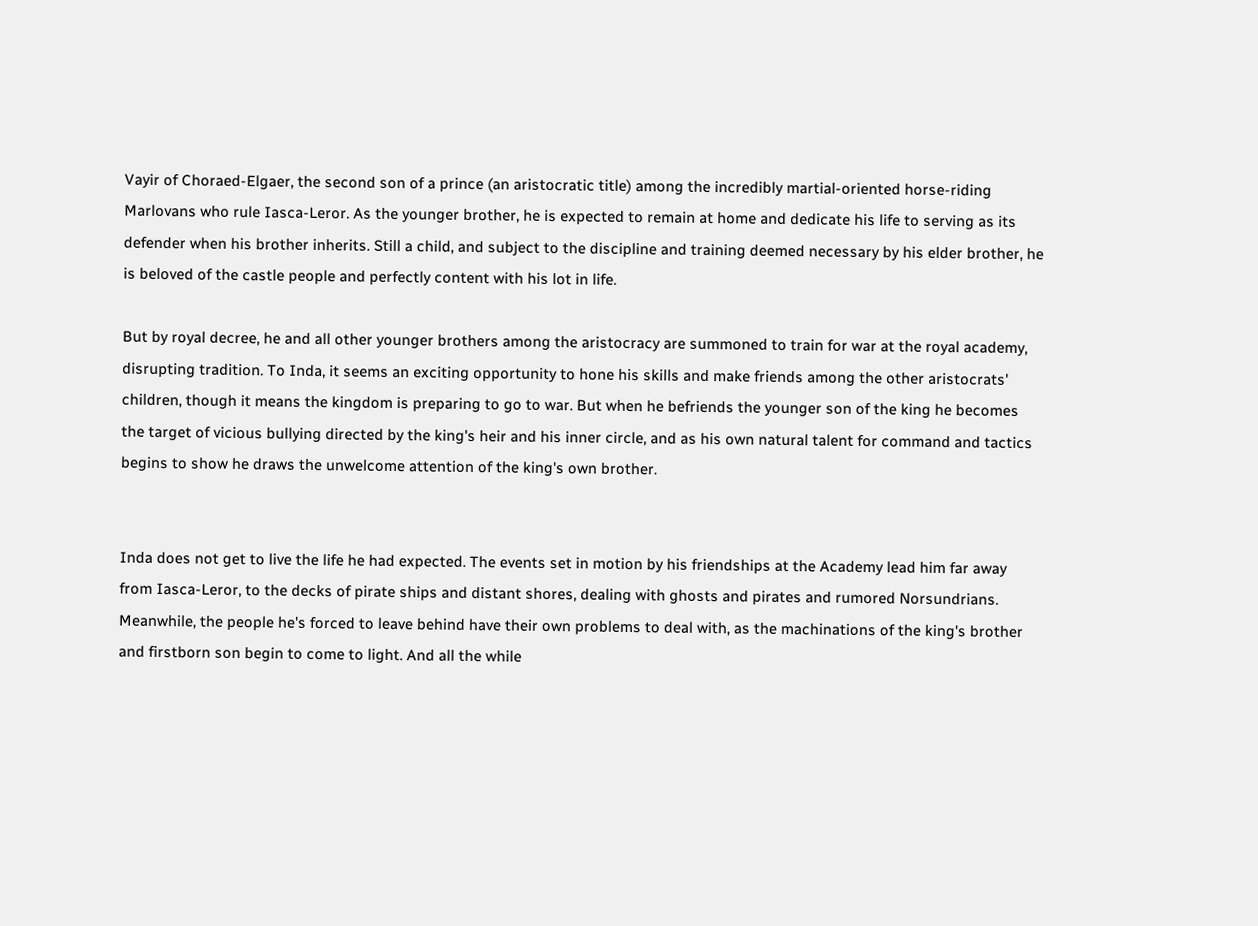Vayir of Choraed-Elgaer, the second son of a prince (an aristocratic title) among the incredibly martial-oriented horse-riding Marlovans who rule Iasca-Leror. As the younger brother, he is expected to remain at home and dedicate his life to serving as its defender when his brother inherits. Still a child, and subject to the discipline and training deemed necessary by his elder brother, he is beloved of the castle people and perfectly content with his lot in life.

But by royal decree, he and all other younger brothers among the aristocracy are summoned to train for war at the royal academy, disrupting tradition. To Inda, it seems an exciting opportunity to hone his skills and make friends among the other aristocrats' children, though it means the kingdom is preparing to go to war. But when he befriends the younger son of the king he becomes the target of vicious bullying directed by the king's heir and his inner circle, and as his own natural talent for command and tactics begins to show he draws the unwelcome attention of the king's own brother.


Inda does not get to live the life he had expected. The events set in motion by his friendships at the Academy lead him far away from Iasca-Leror, to the decks of pirate ships and distant shores, dealing with ghosts and pirates and rumored Norsundrians. Meanwhile, the people he's forced to leave behind have their own problems to deal with, as the machinations of the king's brother and firstborn son begin to come to light. And all the while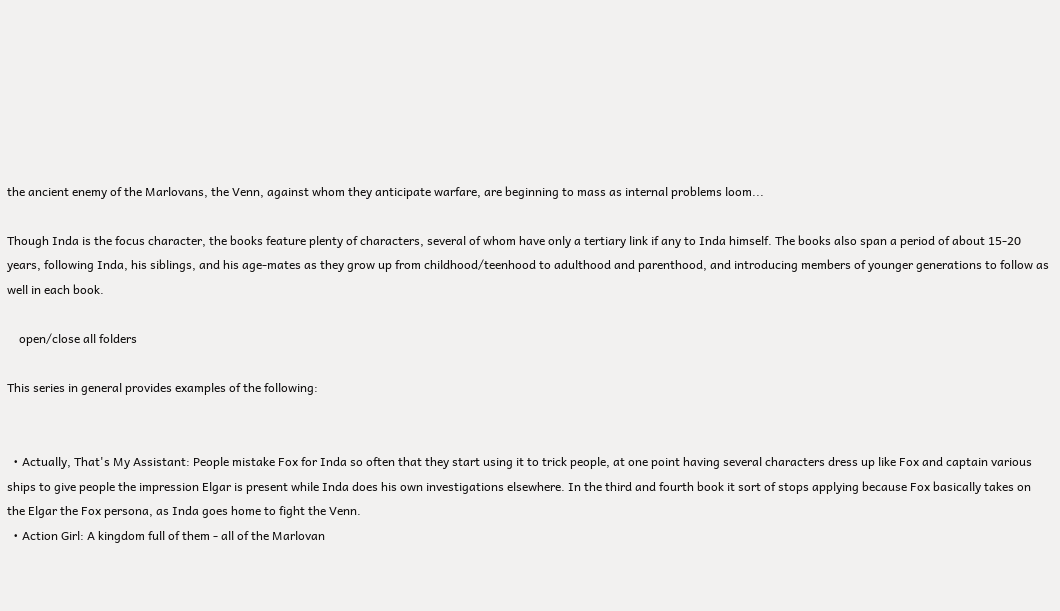the ancient enemy of the Marlovans, the Venn, against whom they anticipate warfare, are beginning to mass as internal problems loom...

Though Inda is the focus character, the books feature plenty of characters, several of whom have only a tertiary link if any to Inda himself. The books also span a period of about 15-20 years, following Inda, his siblings, and his age-mates as they grow up from childhood/teenhood to adulthood and parenthood, and introducing members of younger generations to follow as well in each book.

    open/close all folders

This series in general provides examples of the following:


  • Actually, That's My Assistant: People mistake Fox for Inda so often that they start using it to trick people, at one point having several characters dress up like Fox and captain various ships to give people the impression Elgar is present while Inda does his own investigations elsewhere. In the third and fourth book it sort of stops applying because Fox basically takes on the Elgar the Fox persona, as Inda goes home to fight the Venn.
  • Action Girl: A kingdom full of them - all of the Marlovan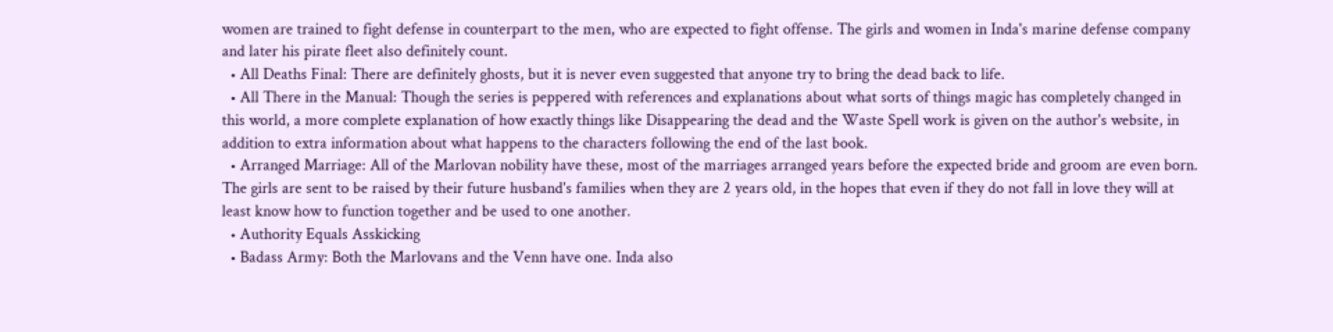women are trained to fight defense in counterpart to the men, who are expected to fight offense. The girls and women in Inda's marine defense company and later his pirate fleet also definitely count.
  • All Deaths Final: There are definitely ghosts, but it is never even suggested that anyone try to bring the dead back to life.
  • All There in the Manual: Though the series is peppered with references and explanations about what sorts of things magic has completely changed in this world, a more complete explanation of how exactly things like Disappearing the dead and the Waste Spell work is given on the author's website, in addition to extra information about what happens to the characters following the end of the last book.
  • Arranged Marriage: All of the Marlovan nobility have these, most of the marriages arranged years before the expected bride and groom are even born. The girls are sent to be raised by their future husband's families when they are 2 years old, in the hopes that even if they do not fall in love they will at least know how to function together and be used to one another.
  • Authority Equals Asskicking
  • Badass Army: Both the Marlovans and the Venn have one. Inda also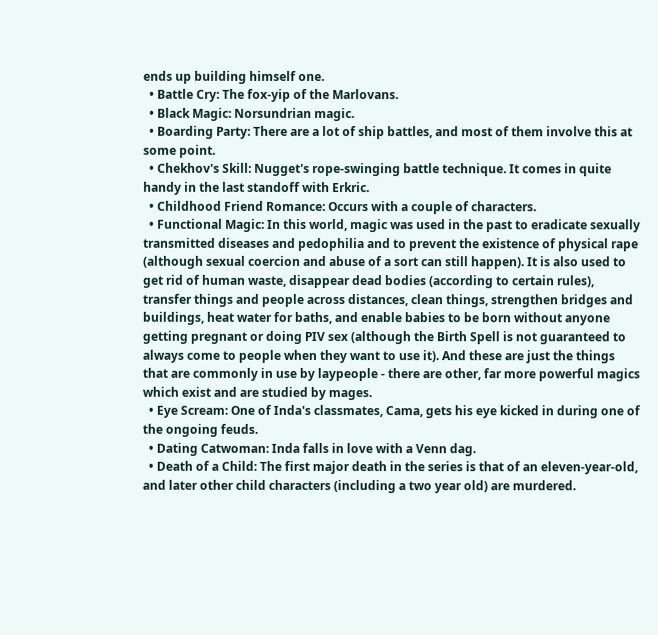ends up building himself one.
  • Battle Cry: The fox-yip of the Marlovans.
  • Black Magic: Norsundrian magic.
  • Boarding Party: There are a lot of ship battles, and most of them involve this at some point.
  • Chekhov's Skill: Nugget's rope-swinging battle technique. It comes in quite handy in the last standoff with Erkric.
  • Childhood Friend Romance: Occurs with a couple of characters.
  • Functional Magic: In this world, magic was used in the past to eradicate sexually transmitted diseases and pedophilia and to prevent the existence of physical rape (although sexual coercion and abuse of a sort can still happen). It is also used to get rid of human waste, disappear dead bodies (according to certain rules), transfer things and people across distances, clean things, strengthen bridges and buildings, heat water for baths, and enable babies to be born without anyone getting pregnant or doing PIV sex (although the Birth Spell is not guaranteed to always come to people when they want to use it). And these are just the things that are commonly in use by laypeople - there are other, far more powerful magics which exist and are studied by mages.
  • Eye Scream: One of Inda's classmates, Cama, gets his eye kicked in during one of the ongoing feuds.
  • Dating Catwoman: Inda falls in love with a Venn dag.
  • Death of a Child: The first major death in the series is that of an eleven-year-old, and later other child characters (including a two year old) are murdered.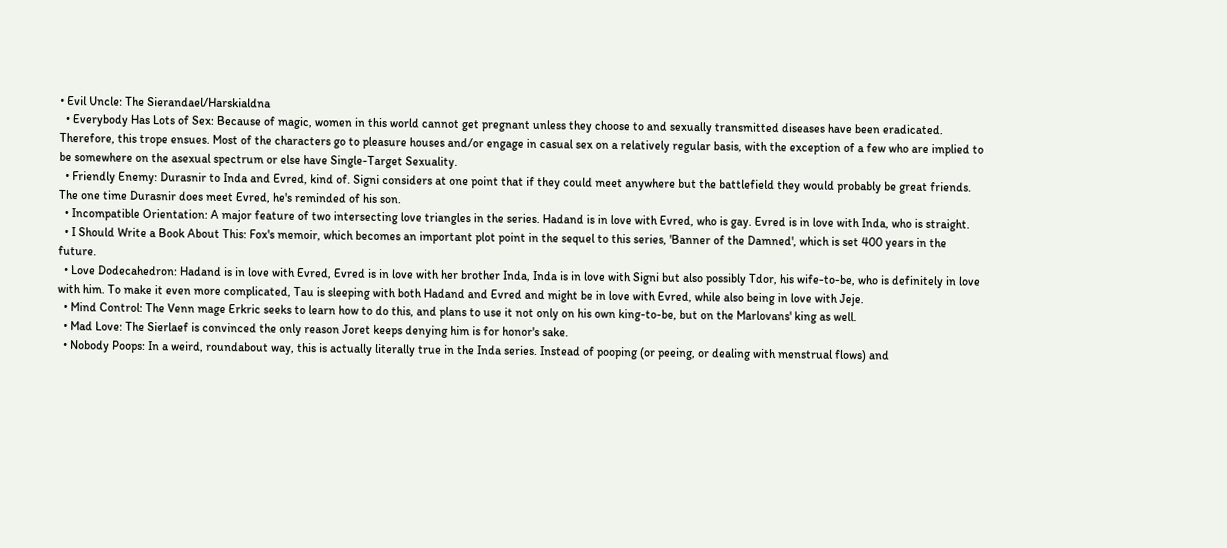• Evil Uncle: The Sierandael/Harskialdna
  • Everybody Has Lots of Sex: Because of magic, women in this world cannot get pregnant unless they choose to and sexually transmitted diseases have been eradicated. Therefore, this trope ensues. Most of the characters go to pleasure houses and/or engage in casual sex on a relatively regular basis, with the exception of a few who are implied to be somewhere on the asexual spectrum or else have Single-Target Sexuality.
  • Friendly Enemy: Durasnir to Inda and Evred, kind of. Signi considers at one point that if they could meet anywhere but the battlefield they would probably be great friends. The one time Durasnir does meet Evred, he's reminded of his son.
  • Incompatible Orientation: A major feature of two intersecting love triangles in the series. Hadand is in love with Evred, who is gay. Evred is in love with Inda, who is straight.
  • I Should Write a Book About This: Fox's memoir, which becomes an important plot point in the sequel to this series, 'Banner of the Damned', which is set 400 years in the future.
  • Love Dodecahedron: Hadand is in love with Evred, Evred is in love with her brother Inda, Inda is in love with Signi but also possibly Tdor, his wife-to-be, who is definitely in love with him. To make it even more complicated, Tau is sleeping with both Hadand and Evred and might be in love with Evred, while also being in love with Jeje.
  • Mind Control: The Venn mage Erkric seeks to learn how to do this, and plans to use it not only on his own king-to-be, but on the Marlovans' king as well.
  • Mad Love: The Sierlaef is convinced the only reason Joret keeps denying him is for honor's sake.
  • Nobody Poops: In a weird, roundabout way, this is actually literally true in the Inda series. Instead of pooping (or peeing, or dealing with menstrual flows) and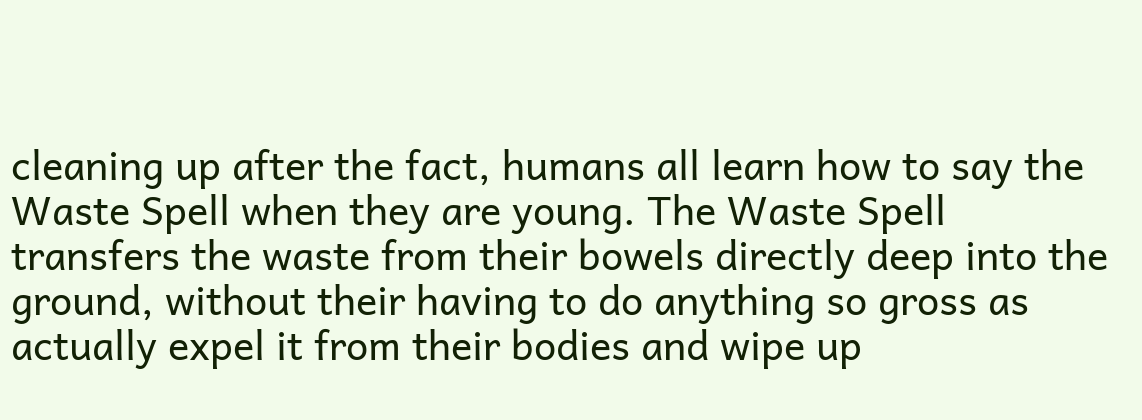cleaning up after the fact, humans all learn how to say the Waste Spell when they are young. The Waste Spell transfers the waste from their bowels directly deep into the ground, without their having to do anything so gross as actually expel it from their bodies and wipe up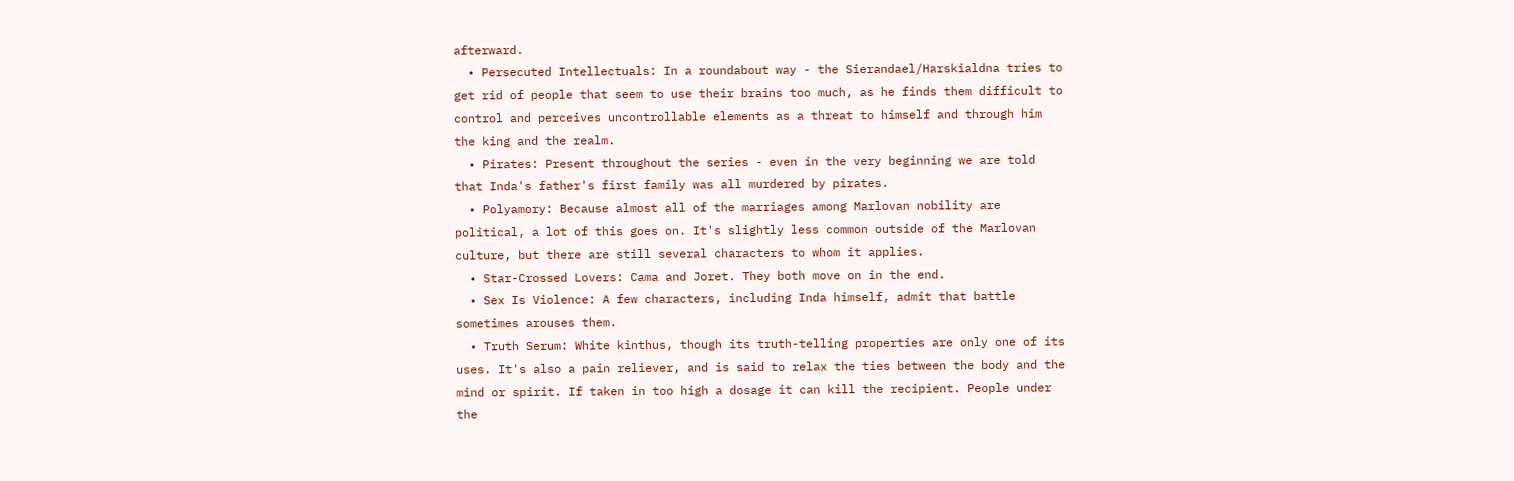afterward.
  • Persecuted Intellectuals: In a roundabout way - the Sierandael/Harskialdna tries to get rid of people that seem to use their brains too much, as he finds them difficult to control and perceives uncontrollable elements as a threat to himself and through him the king and the realm.
  • Pirates: Present throughout the series - even in the very beginning we are told that Inda's father's first family was all murdered by pirates.
  • Polyamory: Because almost all of the marriages among Marlovan nobility are political, a lot of this goes on. It's slightly less common outside of the Marlovan culture, but there are still several characters to whom it applies.
  • Star-Crossed Lovers: Cama and Joret. They both move on in the end.
  • Sex Is Violence: A few characters, including Inda himself, admit that battle sometimes arouses them.
  • Truth Serum: White kinthus, though its truth-telling properties are only one of its uses. It's also a pain reliever, and is said to relax the ties between the body and the mind or spirit. If taken in too high a dosage it can kill the recipient. People under the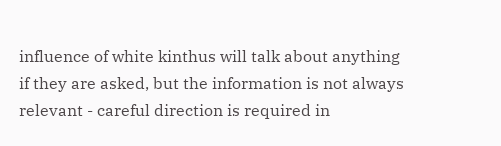influence of white kinthus will talk about anything if they are asked, but the information is not always relevant - careful direction is required in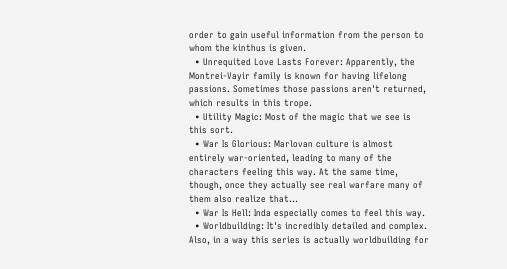order to gain useful information from the person to whom the kinthus is given.
  • Unrequited Love Lasts Forever: Apparently, the Montrei-Vayir family is known for having lifelong passions. Sometimes those passions aren't returned, which results in this trope.
  • Utility Magic: Most of the magic that we see is this sort.
  • War Is Glorious: Marlovan culture is almost entirely war-oriented, leading to many of the characters feeling this way. At the same time, though, once they actually see real warfare many of them also realize that...
  • War Is Hell: Inda especially comes to feel this way.
  • Worldbuilding: It's incredibly detailed and complex. Also, in a way this series is actually worldbuilding for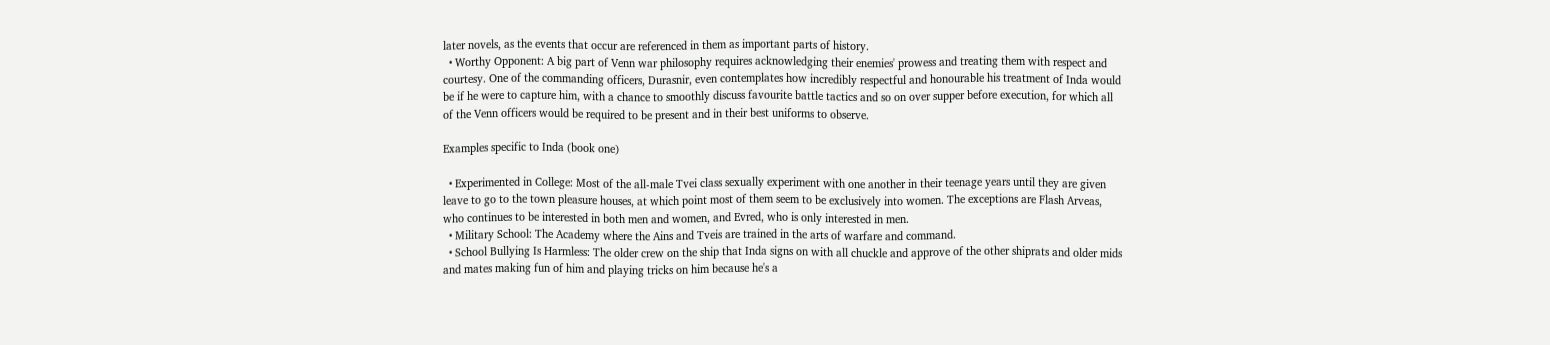later novels, as the events that occur are referenced in them as important parts of history.
  • Worthy Opponent: A big part of Venn war philosophy requires acknowledging their enemies' prowess and treating them with respect and courtesy. One of the commanding officers, Durasnir, even contemplates how incredibly respectful and honourable his treatment of Inda would be if he were to capture him, with a chance to smoothly discuss favourite battle tactics and so on over supper before execution, for which all of the Venn officers would be required to be present and in their best uniforms to observe.

Examples specific to Inda (book one)

  • Experimented in College: Most of the all-male Tvei class sexually experiment with one another in their teenage years until they are given leave to go to the town pleasure houses, at which point most of them seem to be exclusively into women. The exceptions are Flash Arveas, who continues to be interested in both men and women, and Evred, who is only interested in men.
  • Military School: The Academy where the Ains and Tveis are trained in the arts of warfare and command.
  • School Bullying Is Harmless: The older crew on the ship that Inda signs on with all chuckle and approve of the other shiprats and older mids and mates making fun of him and playing tricks on him because he's a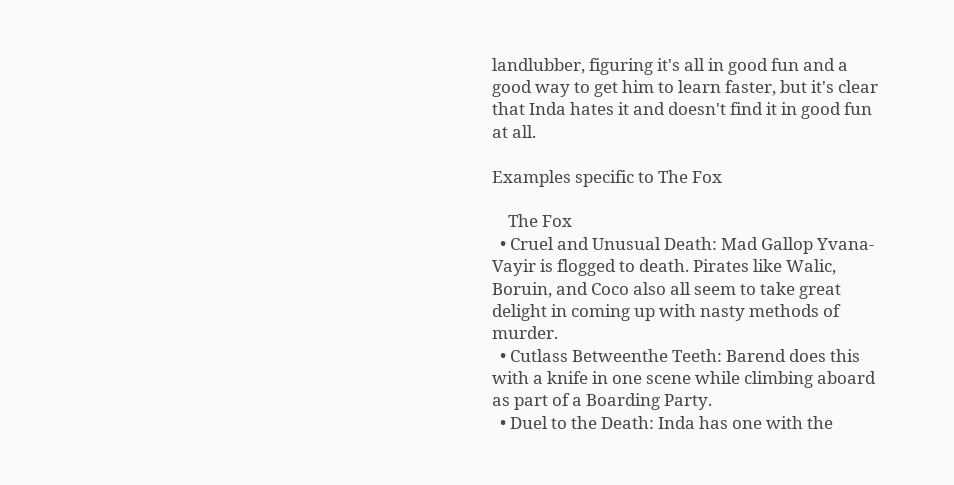landlubber, figuring it's all in good fun and a good way to get him to learn faster, but it's clear that Inda hates it and doesn't find it in good fun at all.

Examples specific to The Fox

    The Fox
  • Cruel and Unusual Death: Mad Gallop Yvana-Vayir is flogged to death. Pirates like Walic, Boruin, and Coco also all seem to take great delight in coming up with nasty methods of murder.
  • Cutlass Betweenthe Teeth: Barend does this with a knife in one scene while climbing aboard as part of a Boarding Party.
  • Duel to the Death: Inda has one with the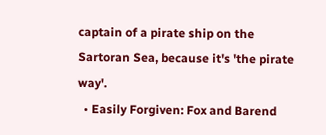captain of a pirate ship on the Sartoran Sea, because it's 'the pirate way'.
  • Easily Forgiven: Fox and Barend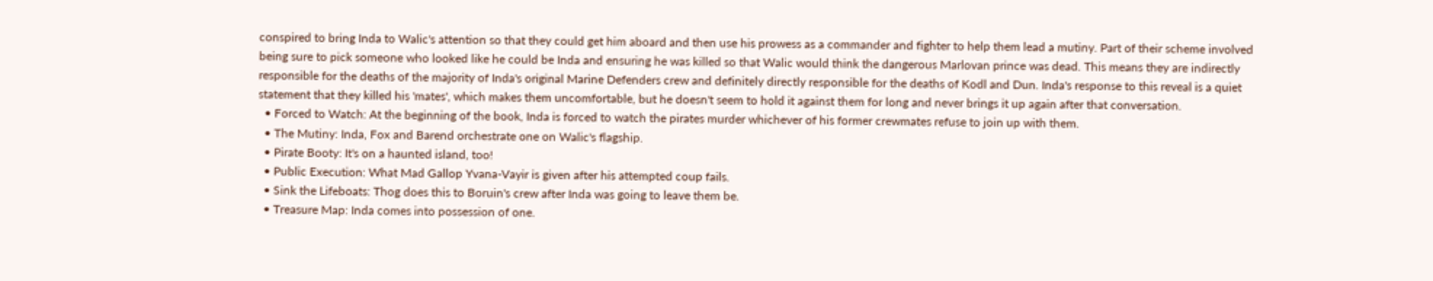conspired to bring Inda to Walic's attention so that they could get him aboard and then use his prowess as a commander and fighter to help them lead a mutiny. Part of their scheme involved being sure to pick someone who looked like he could be Inda and ensuring he was killed so that Walic would think the dangerous Marlovan prince was dead. This means they are indirectly responsible for the deaths of the majority of Inda's original Marine Defenders crew and definitely directly responsible for the deaths of Kodl and Dun. Inda's response to this reveal is a quiet statement that they killed his 'mates', which makes them uncomfortable, but he doesn't seem to hold it against them for long and never brings it up again after that conversation.
  • Forced to Watch: At the beginning of the book, Inda is forced to watch the pirates murder whichever of his former crewmates refuse to join up with them.
  • The Mutiny: Inda, Fox and Barend orchestrate one on Walic's flagship.
  • Pirate Booty: It's on a haunted island, too!
  • Public Execution: What Mad Gallop Yvana-Vayir is given after his attempted coup fails.
  • Sink the Lifeboats: Thog does this to Boruin's crew after Inda was going to leave them be.
  • Treasure Map: Inda comes into possession of one.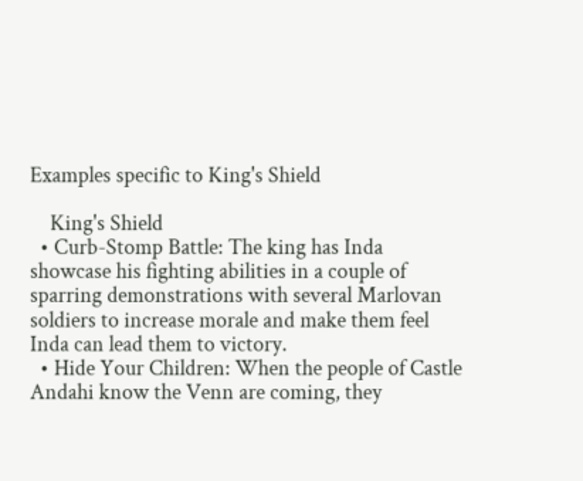Examples specific to King's Shield

    King's Shield
  • Curb-Stomp Battle: The king has Inda showcase his fighting abilities in a couple of sparring demonstrations with several Marlovan soldiers to increase morale and make them feel Inda can lead them to victory.
  • Hide Your Children: When the people of Castle Andahi know the Venn are coming, they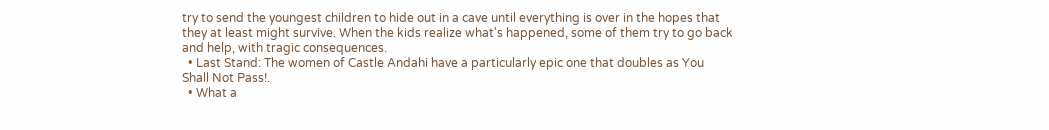try to send the youngest children to hide out in a cave until everything is over in the hopes that they at least might survive. When the kids realize what's happened, some of them try to go back and help, with tragic consequences.
  • Last Stand: The women of Castle Andahi have a particularly epic one that doubles as You Shall Not Pass!.
  • What a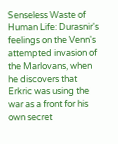Senseless Waste of Human Life: Durasnir's feelings on the Venn's attempted invasion of the Marlovans, when he discovers that Erkric was using the war as a front for his own secret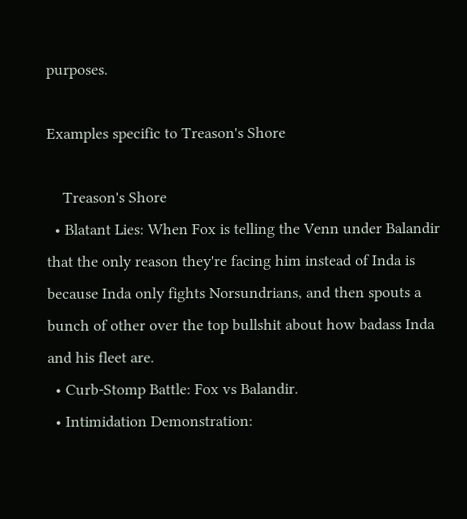purposes.

Examples specific to Treason's Shore

    Treason's Shore
  • Blatant Lies: When Fox is telling the Venn under Balandir that the only reason they're facing him instead of Inda is because Inda only fights Norsundrians, and then spouts a bunch of other over the top bullshit about how badass Inda and his fleet are.
  • Curb-Stomp Battle: Fox vs Balandir.
  • Intimidation Demonstration: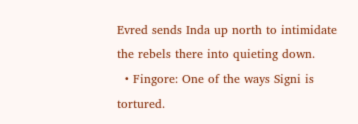Evred sends Inda up north to intimidate the rebels there into quieting down.
  • Fingore: One of the ways Signi is tortured.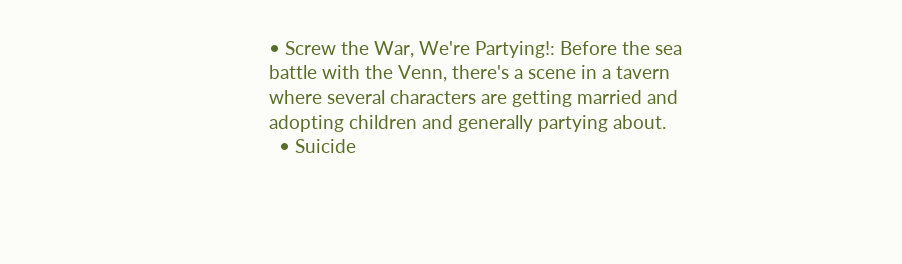• Screw the War, We're Partying!: Before the sea battle with the Venn, there's a scene in a tavern where several characters are getting married and adopting children and generally partying about.
  • Suicide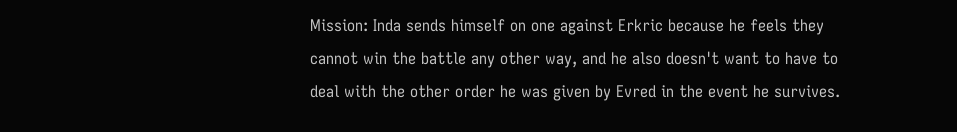Mission: Inda sends himself on one against Erkric because he feels they cannot win the battle any other way, and he also doesn't want to have to deal with the other order he was given by Evred in the event he survives.